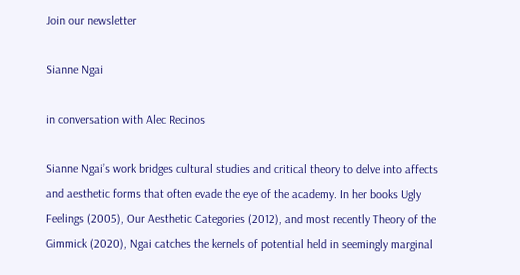Join our newsletter

Sianne Ngai

in conversation with Alec Recinos

Sianne Ngai’s work bridges cultural studies and critical theory to delve into affects and aesthetic forms that often evade the eye of the academy. In her books Ugly Feelings (2005), Our Aesthetic Categories (2012), and most recently Theory of the Gimmick (2020), Ngai catches the kernels of potential held in seemingly marginal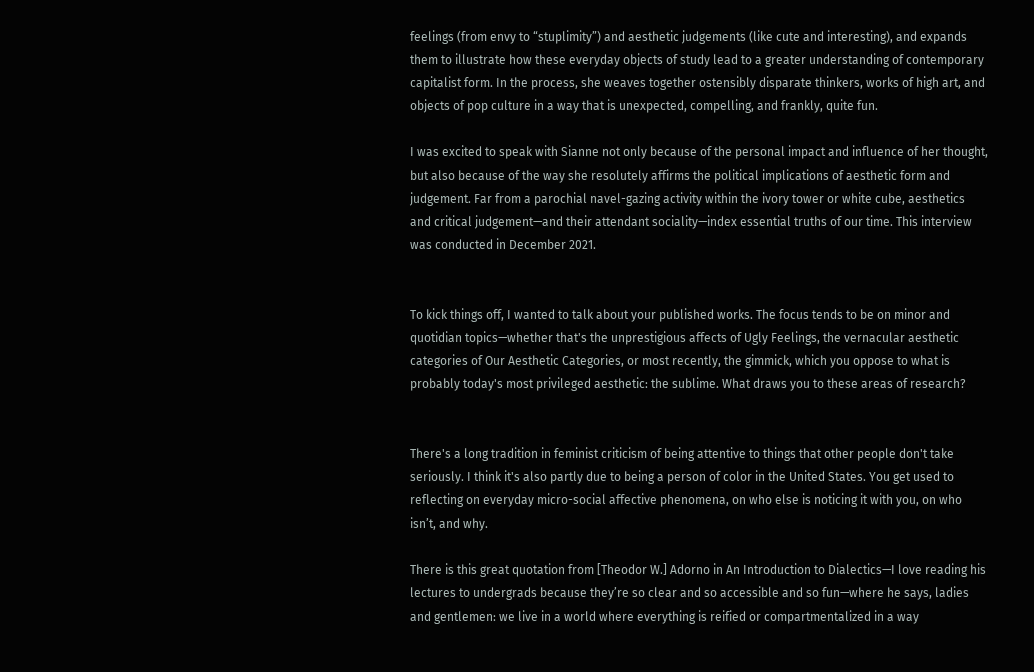feelings (from envy to “stuplimity”) and aesthetic judgements (like cute and interesting), and expands them to illustrate how these everyday objects of study lead to a greater understanding of contemporary capitalist form. In the process, she weaves together ostensibly disparate thinkers, works of high art, and objects of pop culture in a way that is unexpected, compelling, and frankly, quite fun.

I was excited to speak with Sianne not only because of the personal impact and influence of her thought, but also because of the way she resolutely affirms the political implications of aesthetic form and judgement. Far from a parochial navel-gazing activity within the ivory tower or white cube, aesthetics and critical judgement—and their attendant sociality—index essential truths of our time. This interview was conducted in December 2021.


To kick things off, I wanted to talk about your published works. The focus tends to be on minor and quotidian topics—whether that's the unprestigious affects of Ugly Feelings, the vernacular aesthetic categories of Our Aesthetic Categories, or most recently, the gimmick, which you oppose to what is probably today's most privileged aesthetic: the sublime. What draws you to these areas of research?


There's a long tradition in feminist criticism of being attentive to things that other people don't take seriously. I think it's also partly due to being a person of color in the United States. You get used to reflecting on everyday micro-social affective phenomena, on who else is noticing it with you, on who isn’t, and why.

There is this great quotation from [Theodor W.] Adorno in An Introduction to Dialectics—I love reading his lectures to undergrads because they’re so clear and so accessible and so fun—where he says, ladies and gentlemen: we live in a world where everything is reified or compartmentalized in a way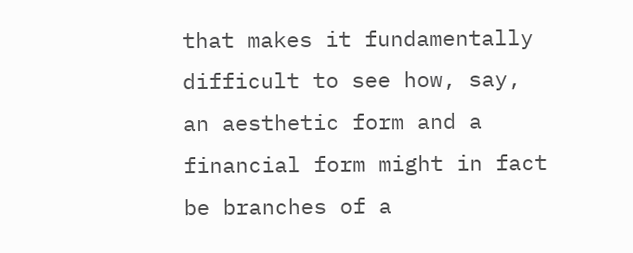that makes it fundamentally difficult to see how, say, an aesthetic form and a financial form might in fact be branches of a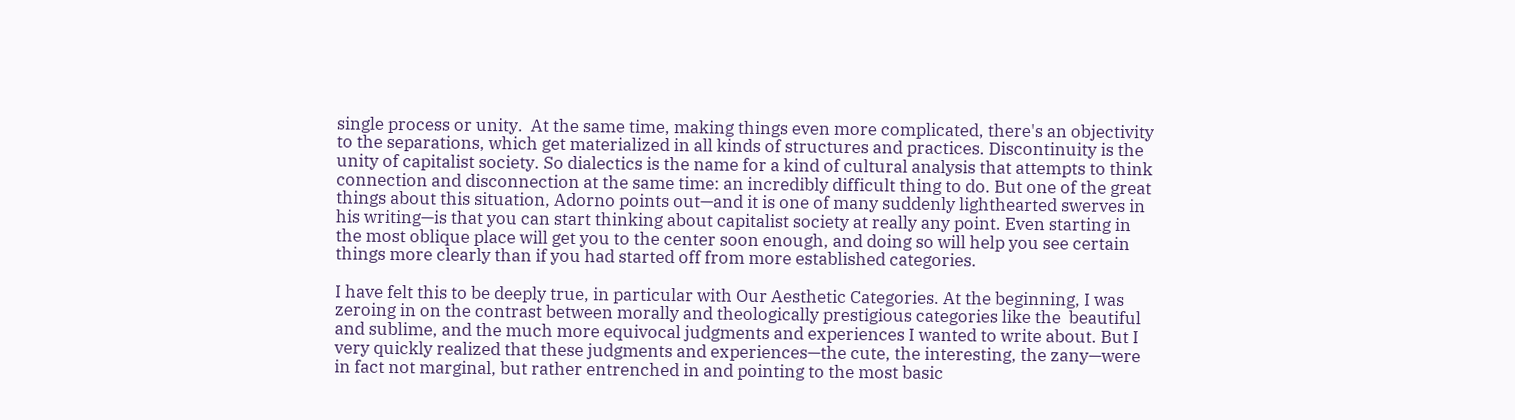single process or unity.  At the same time, making things even more complicated, there's an objectivity to the separations, which get materialized in all kinds of structures and practices. Discontinuity is the unity of capitalist society. So dialectics is the name for a kind of cultural analysis that attempts to think connection and disconnection at the same time: an incredibly difficult thing to do. But one of the great things about this situation, Adorno points out—and it is one of many suddenly lighthearted swerves in his writing—is that you can start thinking about capitalist society at really any point. Even starting in the most oblique place will get you to the center soon enough, and doing so will help you see certain things more clearly than if you had started off from more established categories.

I have felt this to be deeply true, in particular with Our Aesthetic Categories. At the beginning, I was zeroing in on the contrast between morally and theologically prestigious categories like the  beautiful and sublime, and the much more equivocal judgments and experiences I wanted to write about. But I very quickly realized that these judgments and experiences—the cute, the interesting, the zany—were in fact not marginal, but rather entrenched in and pointing to the most basic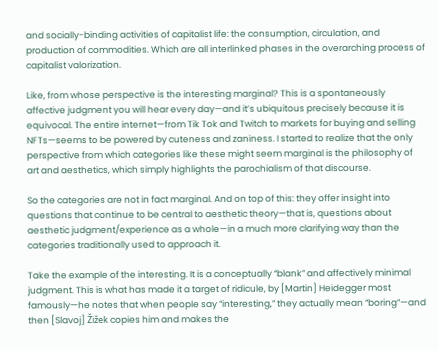and socially-binding activities of capitalist life: the consumption, circulation, and production of commodities. Which are all interlinked phases in the overarching process of capitalist valorization.

Like, from whose perspective is the interesting marginal? This is a spontaneously affective judgment you will hear every day—and it’s ubiquitous precisely because it is equivocal. The entire internet—from Tik Tok and Twitch to markets for buying and selling NFTs—seems to be powered by cuteness and zaniness. I started to realize that the only perspective from which categories like these might seem marginal is the philosophy of art and aesthetics, which simply highlights the parochialism of that discourse.

So the categories are not in fact marginal. And on top of this: they offer insight into questions that continue to be central to aesthetic theory—that is, questions about aesthetic judgment/experience as a whole—in a much more clarifying way than the categories traditionally used to approach it.

Take the example of the interesting. It is a conceptually “blank” and affectively minimal judgment. This is what has made it a target of ridicule, by [Martin] Heidegger most famously—he notes that when people say “interesting,” they actually mean “boring”—and then [Slavoj] Žižek copies him and makes the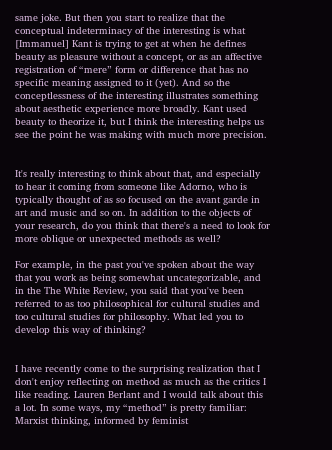same joke. But then you start to realize that the conceptual indeterminacy of the interesting is what [Immanuel] Kant is trying to get at when he defines beauty as pleasure without a concept, or as an affective registration of “mere” form or difference that has no specific meaning assigned to it (yet). And so the conceptlessness of the interesting illustrates something about aesthetic experience more broadly. Kant used beauty to theorize it, but I think the interesting helps us see the point he was making with much more precision.


It's really interesting to think about that, and especially to hear it coming from someone like Adorno, who is typically thought of as so focused on the avant garde in art and music and so on. In addition to the objects of your research, do you think that there's a need to look for more oblique or unexpected methods as well?

For example, in the past you've spoken about the way that you work as being somewhat uncategorizable, and in the The White Review, you said that you've been referred to as too philosophical for cultural studies and too cultural studies for philosophy. What led you to develop this way of thinking?


I have recently come to the surprising realization that I don't enjoy reflecting on method as much as the critics I like reading. Lauren Berlant and I would talk about this a lot. In some ways, my “method” is pretty familiar: Marxist thinking, informed by feminist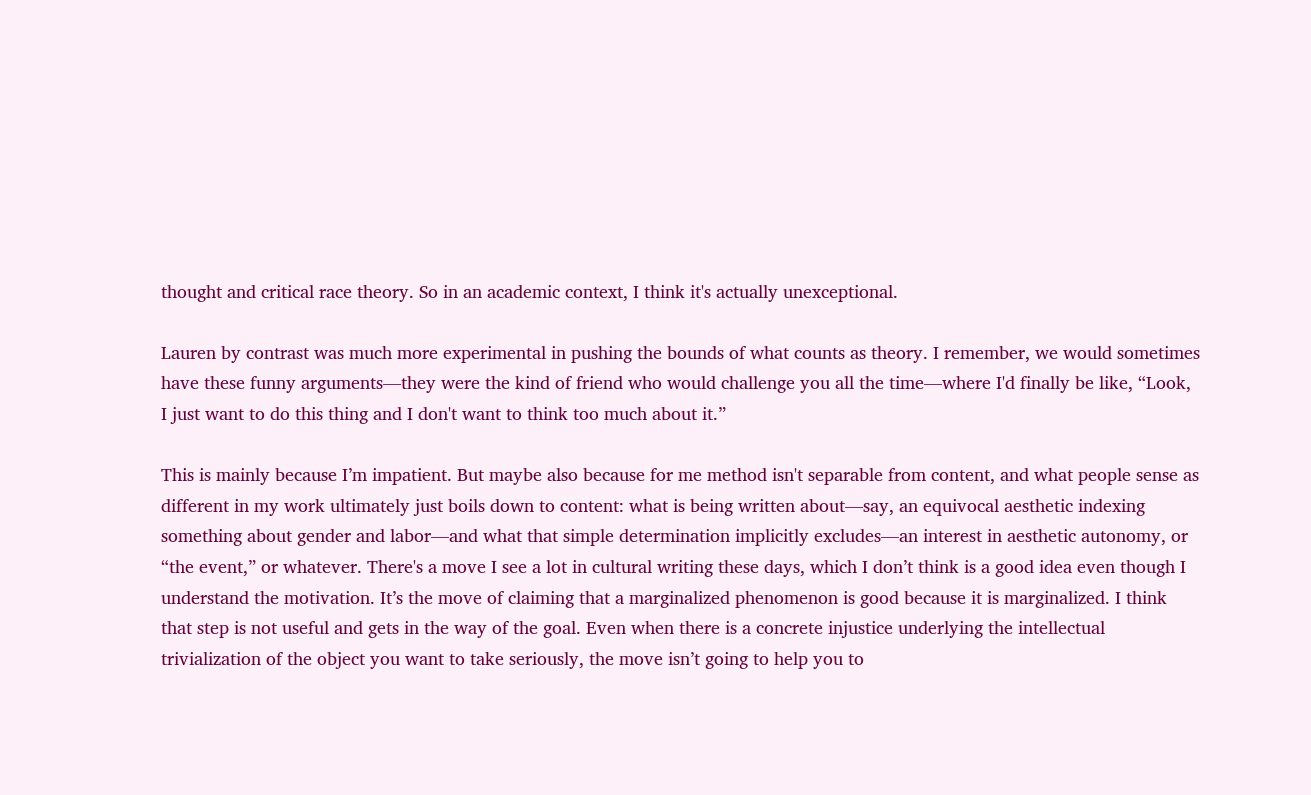thought and critical race theory. So in an academic context, I think it's actually unexceptional.

Lauren by contrast was much more experimental in pushing the bounds of what counts as theory. I remember, we would sometimes have these funny arguments—they were the kind of friend who would challenge you all the time—where I'd finally be like, “Look, I just want to do this thing and I don't want to think too much about it.”

This is mainly because I’m impatient. But maybe also because for me method isn't separable from content, and what people sense as different in my work ultimately just boils down to content: what is being written about—say, an equivocal aesthetic indexing something about gender and labor—and what that simple determination implicitly excludes—an interest in aesthetic autonomy, or “the event,” or whatever. There's a move I see a lot in cultural writing these days, which I don’t think is a good idea even though I understand the motivation. It’s the move of claiming that a marginalized phenomenon is good because it is marginalized. I think that step is not useful and gets in the way of the goal. Even when there is a concrete injustice underlying the intellectual trivialization of the object you want to take seriously, the move isn’t going to help you to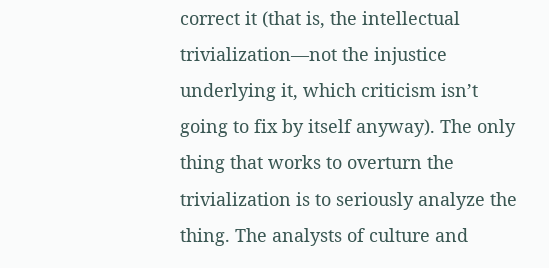correct it (that is, the intellectual trivialization—not the injustice underlying it, which criticism isn’t going to fix by itself anyway). The only thing that works to overturn the trivialization is to seriously analyze the thing. The analysts of culture and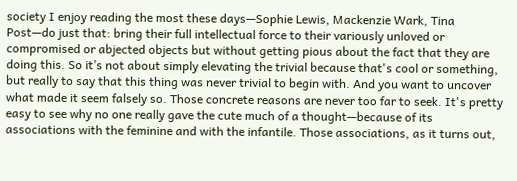society I enjoy reading the most these days—Sophie Lewis, Mackenzie Wark, Tina Post—do just that: bring their full intellectual force to their variously unloved or compromised or abjected objects but without getting pious about the fact that they are doing this. So it’s not about simply elevating the trivial because that's cool or something, but really to say that this thing was never trivial to begin with. And you want to uncover what made it seem falsely so. Those concrete reasons are never too far to seek. It's pretty easy to see why no one really gave the cute much of a thought—because of its associations with the feminine and with the infantile. Those associations, as it turns out,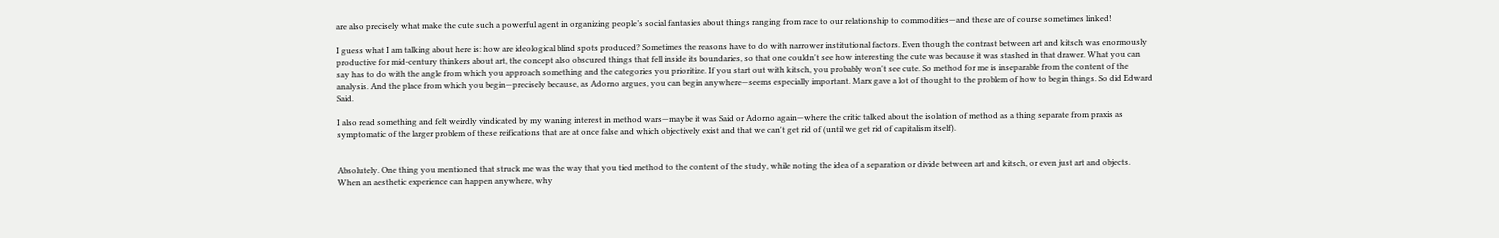are also precisely what make the cute such a powerful agent in organizing people’s social fantasies about things ranging from race to our relationship to commodities—and these are of course sometimes linked!

I guess what I am talking about here is: how are ideological blind spots produced? Sometimes the reasons have to do with narrower institutional factors. Even though the contrast between art and kitsch was enormously productive for mid-century thinkers about art, the concept also obscured things that fell inside its boundaries, so that one couldn't see how interesting the cute was because it was stashed in that drawer. What you can say has to do with the angle from which you approach something and the categories you prioritize. If you start out with kitsch, you probably won't see cute. So method for me is inseparable from the content of the analysis. And the place from which you begin—precisely because, as Adorno argues, you can begin anywhere—seems especially important. Marx gave a lot of thought to the problem of how to begin things. So did Edward Said.

I also read something and felt weirdly vindicated by my waning interest in method wars—maybe it was Said or Adorno again—where the critic talked about the isolation of method as a thing separate from praxis as symptomatic of the larger problem of these reifications that are at once false and which objectively exist and that we can't get rid of (until we get rid of capitalism itself).


Absolutely. One thing you mentioned that struck me was the way that you tied method to the content of the study, while noting the idea of a separation or divide between art and kitsch, or even just art and objects. When an aesthetic experience can happen anywhere, why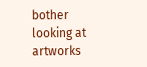bother looking at artworks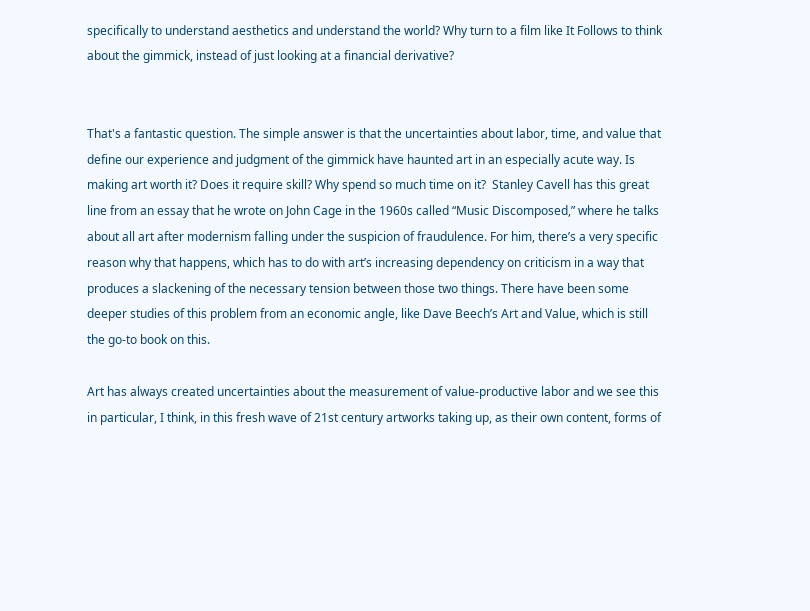specifically to understand aesthetics and understand the world? Why turn to a film like It Follows to think about the gimmick, instead of just looking at a financial derivative?


That's a fantastic question. The simple answer is that the uncertainties about labor, time, and value that define our experience and judgment of the gimmick have haunted art in an especially acute way. Is making art worth it? Does it require skill? Why spend so much time on it?  Stanley Cavell has this great line from an essay that he wrote on John Cage in the 1960s called “Music Discomposed,” where he talks about all art after modernism falling under the suspicion of fraudulence. For him, there’s a very specific reason why that happens, which has to do with art’s increasing dependency on criticism in a way that produces a slackening of the necessary tension between those two things. There have been some deeper studies of this problem from an economic angle, like Dave Beech’s Art and Value, which is still the go-to book on this.

Art has always created uncertainties about the measurement of value-productive labor and we see this in particular, I think, in this fresh wave of 21st century artworks taking up, as their own content, forms of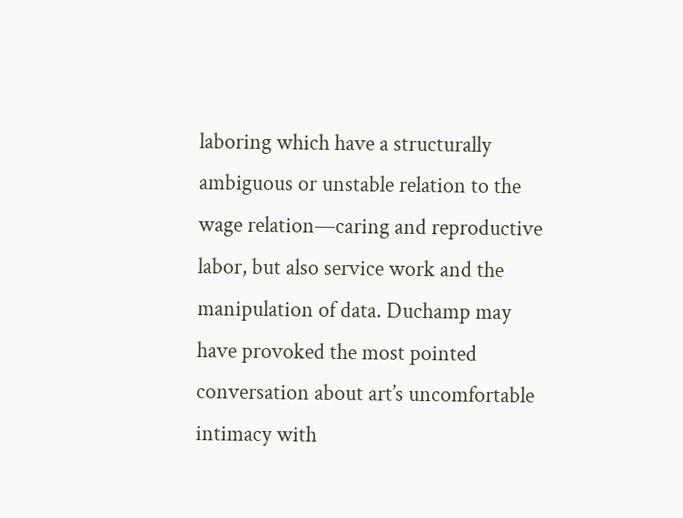laboring which have a structurally ambiguous or unstable relation to the wage relation—caring and reproductive labor, but also service work and the manipulation of data. Duchamp may have provoked the most pointed conversation about art’s uncomfortable intimacy with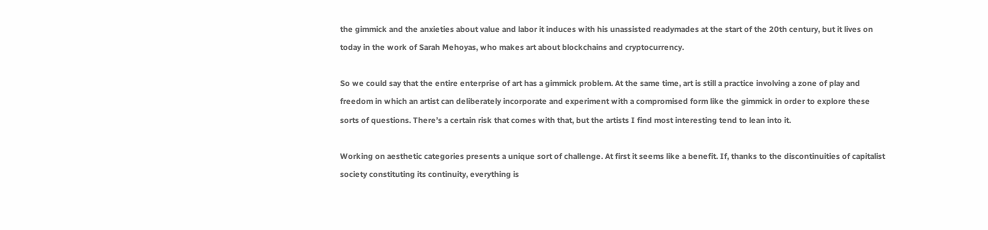the gimmick and the anxieties about value and labor it induces with his unassisted readymades at the start of the 20th century, but it lives on today in the work of Sarah Mehoyas, who makes art about blockchains and cryptocurrency.

So we could say that the entire enterprise of art has a gimmick problem. At the same time, art is still a practice involving a zone of play and freedom in which an artist can deliberately incorporate and experiment with a compromised form like the gimmick in order to explore these sorts of questions. There’s a certain risk that comes with that, but the artists I find most interesting tend to lean into it.

Working on aesthetic categories presents a unique sort of challenge. At first it seems like a benefit. If, thanks to the discontinuities of capitalist society constituting its continuity, everything is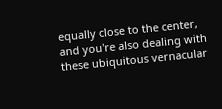equally close to the center, and you're also dealing with these ubiquitous vernacular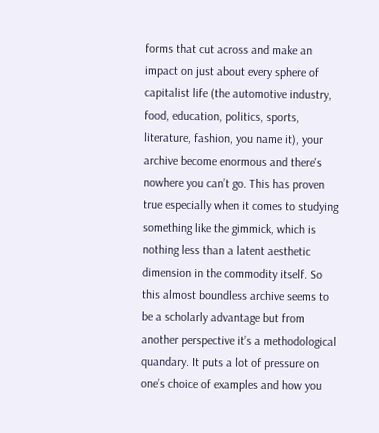forms that cut across and make an impact on just about every sphere of capitalist life (the automotive industry, food, education, politics, sports, literature, fashion, you name it), your archive become enormous and there's nowhere you can’t go. This has proven true especially when it comes to studying something like the gimmick, which is nothing less than a latent aesthetic dimension in the commodity itself. So this almost boundless archive seems to be a scholarly advantage but from another perspective it’s a methodological quandary. It puts a lot of pressure on one’s choice of examples and how you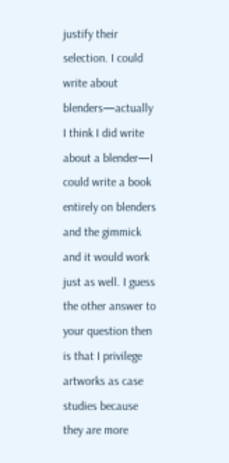justify their selection. I could write about blenders—actually I think I did write about a blender—I could write a book entirely on blenders and the gimmick and it would work just as well. I guess the other answer to your question then is that I privilege artworks as case studies because they are more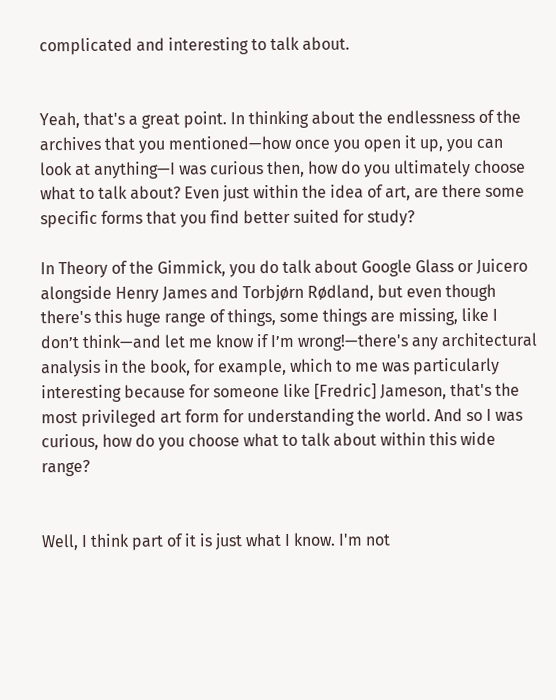complicated and interesting to talk about.


Yeah, that's a great point. In thinking about the endlessness of the archives that you mentioned—how once you open it up, you can look at anything—I was curious then, how do you ultimately choose what to talk about? Even just within the idea of art, are there some specific forms that you find better suited for study?

In Theory of the Gimmick, you do talk about Google Glass or Juicero alongside Henry James and Torbjørn Rødland, but even though there's this huge range of things, some things are missing, like I don’t think—and let me know if I’m wrong!—there's any architectural analysis in the book, for example, which to me was particularly interesting because for someone like [Fredric] Jameson, that's the most privileged art form for understanding the world. And so I was curious, how do you choose what to talk about within this wide range?


Well, I think part of it is just what I know. I'm not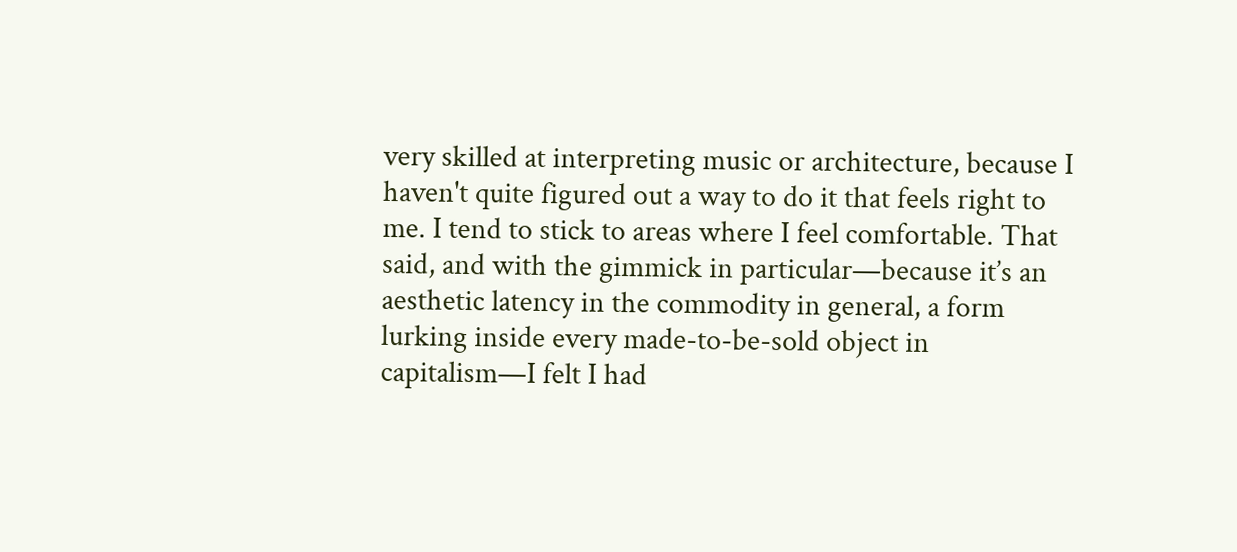very skilled at interpreting music or architecture, because I haven't quite figured out a way to do it that feels right to me. I tend to stick to areas where I feel comfortable. That said, and with the gimmick in particular—because it’s an aesthetic latency in the commodity in general, a form lurking inside every made-to-be-sold object in capitalism—I felt I had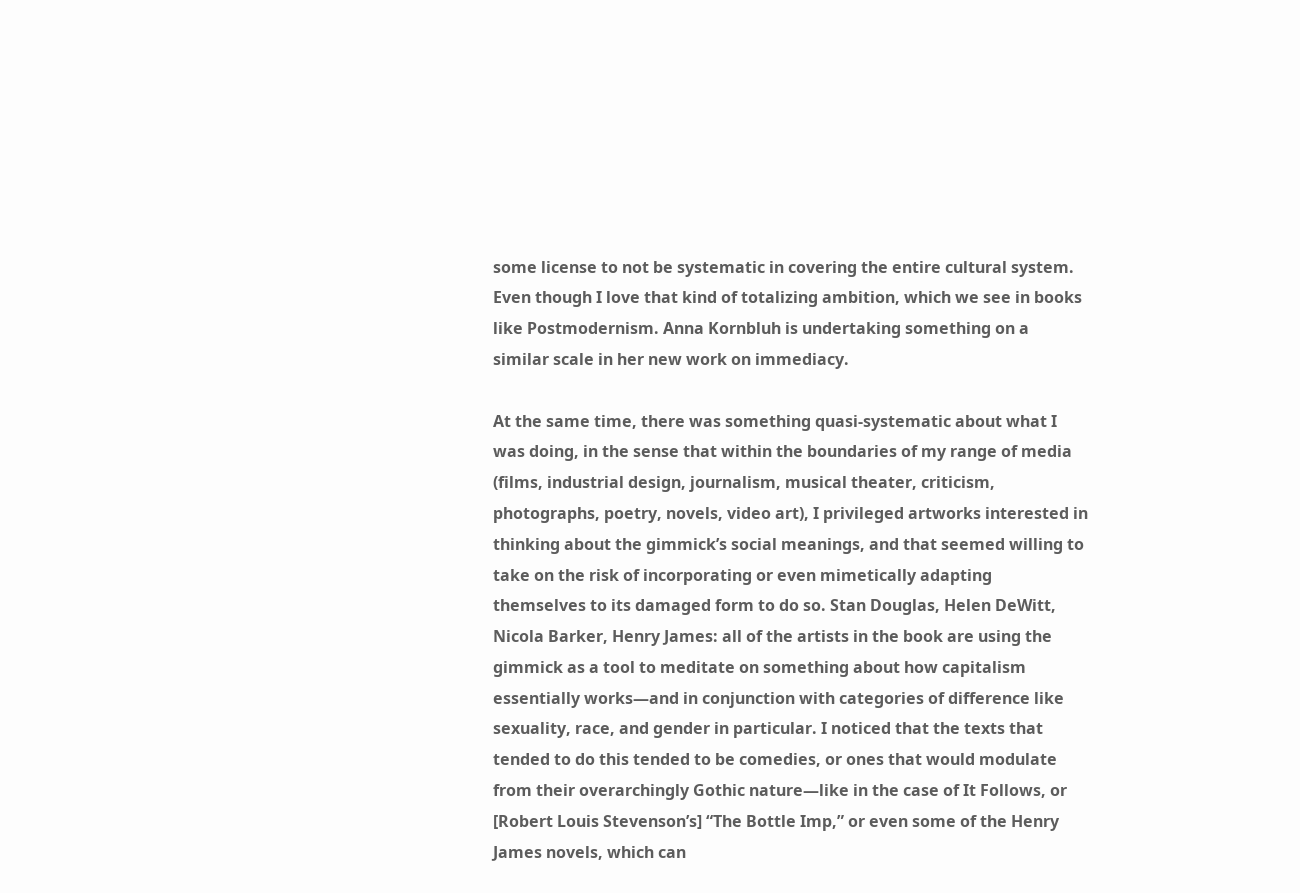some license to not be systematic in covering the entire cultural system. Even though I love that kind of totalizing ambition, which we see in books like Postmodernism. Anna Kornbluh is undertaking something on a similar scale in her new work on immediacy.

At the same time, there was something quasi-systematic about what I was doing, in the sense that within the boundaries of my range of media (films, industrial design, journalism, musical theater, criticism, photographs, poetry, novels, video art), I privileged artworks interested in thinking about the gimmick’s social meanings, and that seemed willing to take on the risk of incorporating or even mimetically adapting themselves to its damaged form to do so. Stan Douglas, Helen DeWitt, Nicola Barker, Henry James: all of the artists in the book are using the gimmick as a tool to meditate on something about how capitalism essentially works—and in conjunction with categories of difference like sexuality, race, and gender in particular. I noticed that the texts that tended to do this tended to be comedies, or ones that would modulate from their overarchingly Gothic nature—like in the case of It Follows, or [Robert Louis Stevenson’s] “The Bottle Imp,” or even some of the Henry James novels, which can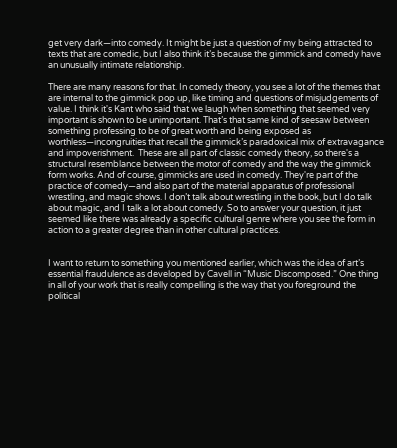get very dark—into comedy. It might be just a question of my being attracted to texts that are comedic, but I also think it’s because the gimmick and comedy have an unusually intimate relationship.

There are many reasons for that. In comedy theory, you see a lot of the themes that are internal to the gimmick pop up, like timing and questions of misjudgements of value. I think it's Kant who said that we laugh when something that seemed very important is shown to be unimportant. That’s that same kind of seesaw between something professing to be of great worth and being exposed as worthless—incongruities that recall the gimmick’s paradoxical mix of extravagance and impoverishment.  These are all part of classic comedy theory, so there's a structural resemblance between the motor of comedy and the way the gimmick form works. And of course, gimmicks are used in comedy. They're part of the practice of comedy—and also part of the material apparatus of professional wrestling, and magic shows. I don’t talk about wrestling in the book, but I do talk about magic, and I talk a lot about comedy. So to answer your question, it just seemed like there was already a specific cultural genre where you see the form in action to a greater degree than in other cultural practices.


I want to return to something you mentioned earlier, which was the idea of art’s essential fraudulence as developed by Cavell in “Music Discomposed.” One thing in all of your work that is really compelling is the way that you foreground the political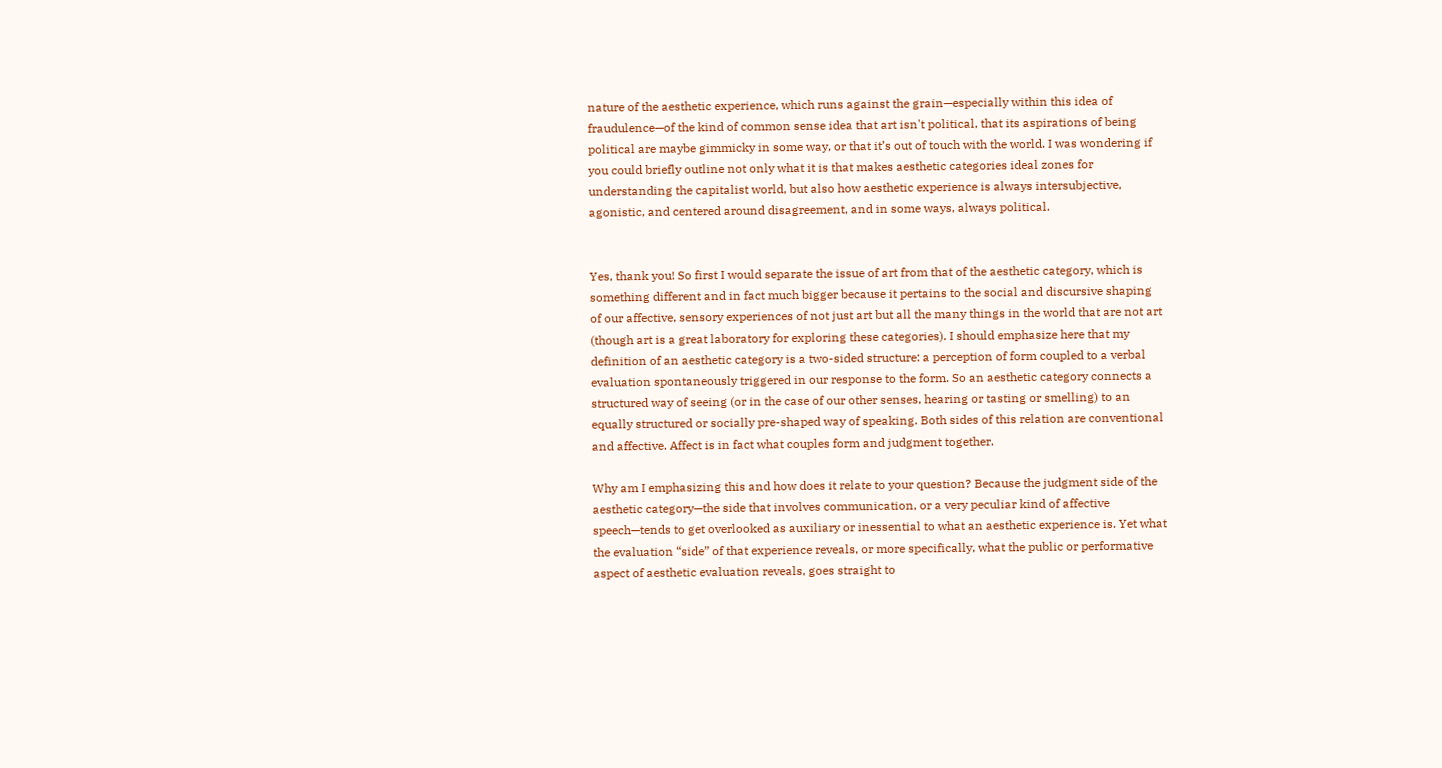nature of the aesthetic experience, which runs against the grain—especially within this idea of fraudulence—of the kind of common sense idea that art isn't political, that its aspirations of being political are maybe gimmicky in some way, or that it’s out of touch with the world. I was wondering if you could briefly outline not only what it is that makes aesthetic categories ideal zones for understanding the capitalist world, but also how aesthetic experience is always intersubjective, agonistic, and centered around disagreement, and in some ways, always political.


Yes, thank you! So first I would separate the issue of art from that of the aesthetic category, which is something different and in fact much bigger because it pertains to the social and discursive shaping of our affective, sensory experiences of not just art but all the many things in the world that are not art (though art is a great laboratory for exploring these categories). I should emphasize here that my definition of an aesthetic category is a two-sided structure: a perception of form coupled to a verbal evaluation spontaneously triggered in our response to the form. So an aesthetic category connects a structured way of seeing (or in the case of our other senses, hearing or tasting or smelling) to an equally structured or socially pre-shaped way of speaking. Both sides of this relation are conventional and affective. Affect is in fact what couples form and judgment together.

Why am I emphasizing this and how does it relate to your question? Because the judgment side of the aesthetic category—the side that involves communication, or a very peculiar kind of affective speech—tends to get overlooked as auxiliary or inessential to what an aesthetic experience is. Yet what the evaluation “side” of that experience reveals, or more specifically, what the public or performative aspect of aesthetic evaluation reveals, goes straight to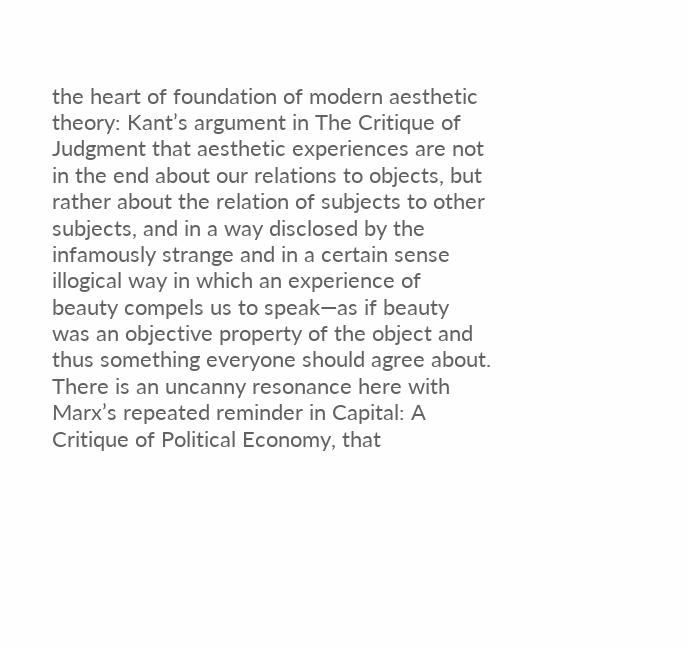the heart of foundation of modern aesthetic theory: Kant’s argument in The Critique of Judgment that aesthetic experiences are not in the end about our relations to objects, but rather about the relation of subjects to other subjects, and in a way disclosed by the infamously strange and in a certain sense illogical way in which an experience of beauty compels us to speak—as if beauty was an objective property of the object and thus something everyone should agree about. There is an uncanny resonance here with Marx’s repeated reminder in Capital: A Critique of Political Economy, that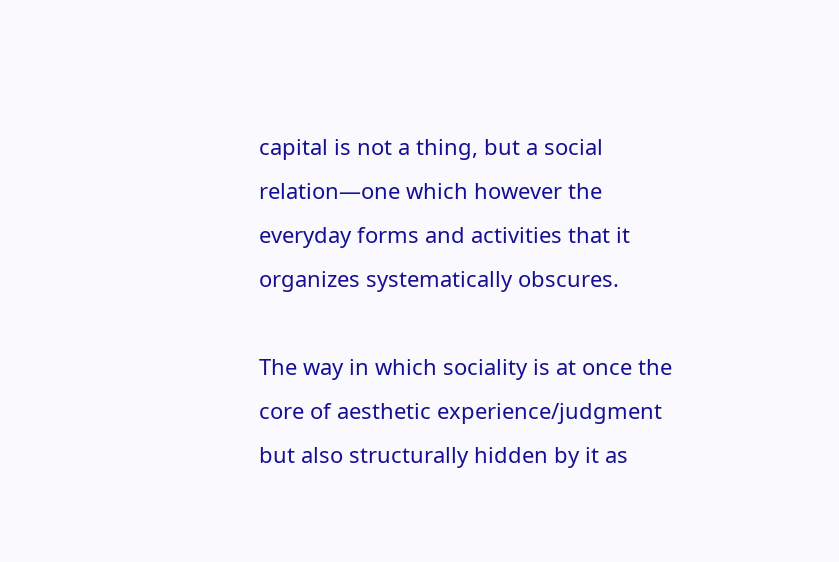capital is not a thing, but a social relation—one which however the everyday forms and activities that it organizes systematically obscures.

The way in which sociality is at once the core of aesthetic experience/judgment but also structurally hidden by it as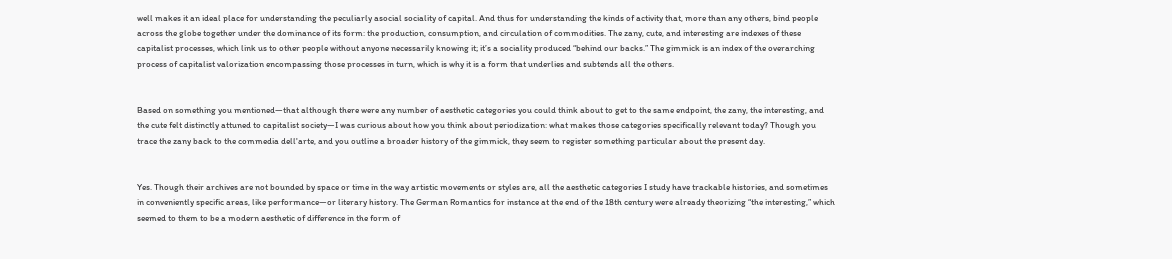well makes it an ideal place for understanding the peculiarly asocial sociality of capital. And thus for understanding the kinds of activity that, more than any others, bind people across the globe together under the dominance of its form: the production, consumption, and circulation of commodities. The zany, cute, and interesting are indexes of these capitalist processes, which link us to other people without anyone necessarily knowing it; it’s a sociality produced “behind our backs.” The gimmick is an index of the overarching process of capitalist valorization encompassing those processes in turn, which is why it is a form that underlies and subtends all the others.


Based on something you mentioned—that although there were any number of aesthetic categories you could think about to get to the same endpoint, the zany, the interesting, and the cute felt distinctly attuned to capitalist society—I was curious about how you think about periodization: what makes those categories specifically relevant today? Though you trace the zany back to the commedia dell'arte, and you outline a broader history of the gimmick, they seem to register something particular about the present day.


Yes. Though their archives are not bounded by space or time in the way artistic movements or styles are, all the aesthetic categories I study have trackable histories, and sometimes in conveniently specific areas, like performance—or literary history. The German Romantics for instance at the end of the 18th century were already theorizing “the interesting,” which seemed to them to be a modern aesthetic of difference in the form of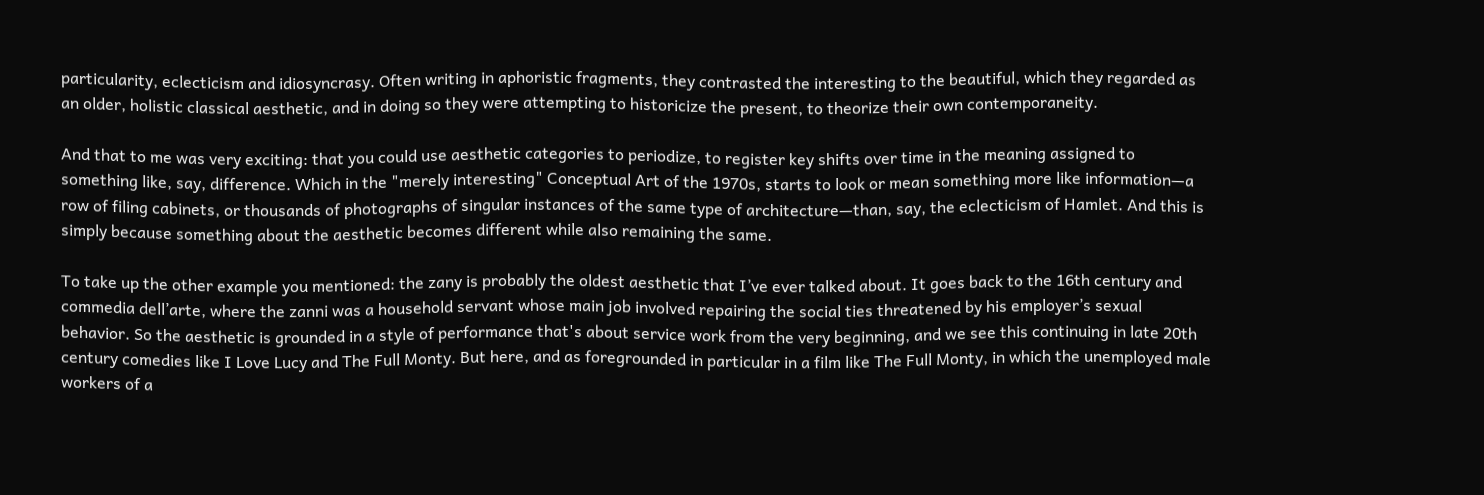particularity, eclecticism and idiosyncrasy. Often writing in aphoristic fragments, they contrasted the interesting to the beautiful, which they regarded as an older, holistic classical aesthetic, and in doing so they were attempting to historicize the present, to theorize their own contemporaneity.

And that to me was very exciting: that you could use aesthetic categories to periodize, to register key shifts over time in the meaning assigned to something like, say, difference. Which in the "merely interesting" Conceptual Art of the 1970s, starts to look or mean something more like information—a row of filing cabinets, or thousands of photographs of singular instances of the same type of architecture—than, say, the eclecticism of Hamlet. And this is simply because something about the aesthetic becomes different while also remaining the same.

To take up the other example you mentioned: the zany is probably the oldest aesthetic that I’ve ever talked about. It goes back to the 16th century and commedia dell’arte, where the zanni was a household servant whose main job involved repairing the social ties threatened by his employer’s sexual behavior. So the aesthetic is grounded in a style of performance that's about service work from the very beginning, and we see this continuing in late 20th century comedies like I Love Lucy and The Full Monty. But here, and as foregrounded in particular in a film like The Full Monty, in which the unemployed male workers of a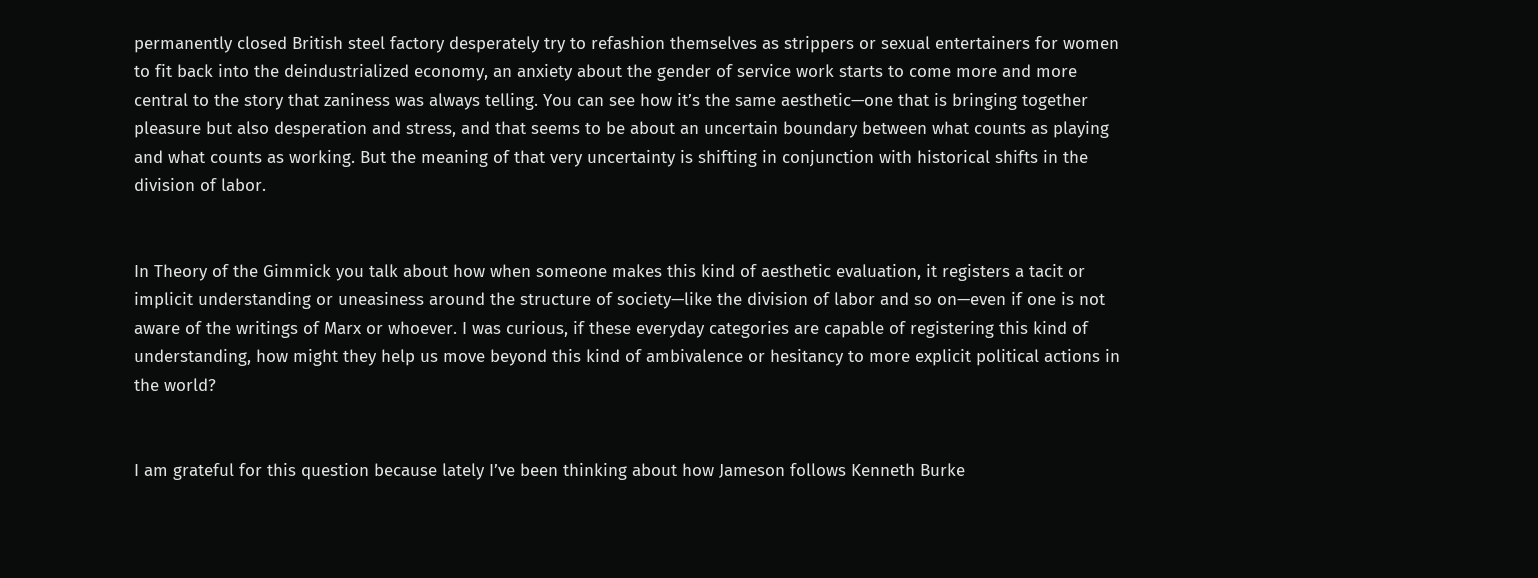permanently closed British steel factory desperately try to refashion themselves as strippers or sexual entertainers for women to fit back into the deindustrialized economy, an anxiety about the gender of service work starts to come more and more central to the story that zaniness was always telling. You can see how it’s the same aesthetic—one that is bringing together pleasure but also desperation and stress, and that seems to be about an uncertain boundary between what counts as playing and what counts as working. But the meaning of that very uncertainty is shifting in conjunction with historical shifts in the division of labor.


In Theory of the Gimmick you talk about how when someone makes this kind of aesthetic evaluation, it registers a tacit or implicit understanding or uneasiness around the structure of society—like the division of labor and so on—even if one is not aware of the writings of Marx or whoever. I was curious, if these everyday categories are capable of registering this kind of understanding, how might they help us move beyond this kind of ambivalence or hesitancy to more explicit political actions in the world?


I am grateful for this question because lately I’ve been thinking about how Jameson follows Kenneth Burke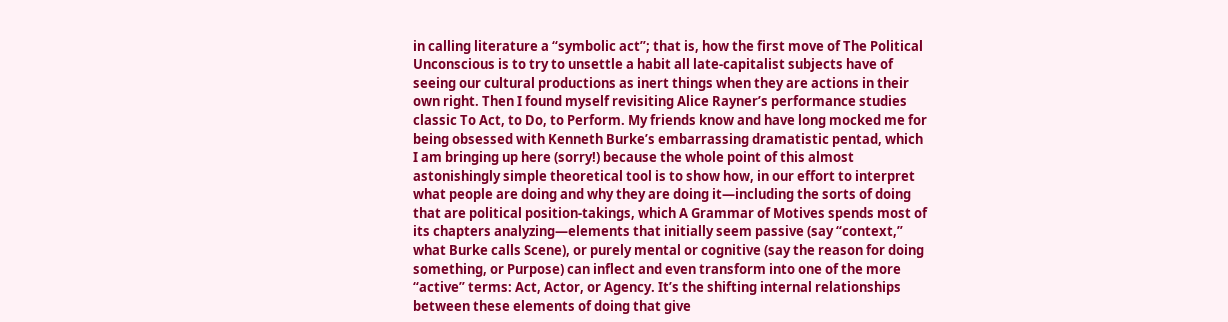in calling literature a “symbolic act”; that is, how the first move of The Political Unconscious is to try to unsettle a habit all late-capitalist subjects have of seeing our cultural productions as inert things when they are actions in their own right. Then I found myself revisiting Alice Rayner’s performance studies classic To Act, to Do, to Perform. My friends know and have long mocked me for being obsessed with Kenneth Burke’s embarrassing dramatistic pentad, which I am bringing up here (sorry!) because the whole point of this almost astonishingly simple theoretical tool is to show how, in our effort to interpret what people are doing and why they are doing it—including the sorts of doing that are political position-takings, which A Grammar of Motives spends most of its chapters analyzing—elements that initially seem passive (say “context,” what Burke calls Scene), or purely mental or cognitive (say the reason for doing something, or Purpose) can inflect and even transform into one of the more “active” terms: Act, Actor, or Agency. It’s the shifting internal relationships between these elements of doing that give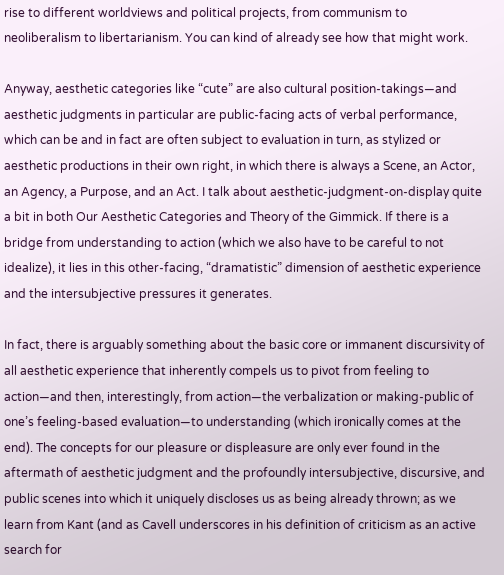rise to different worldviews and political projects, from communism to neoliberalism to libertarianism. You can kind of already see how that might work.

Anyway, aesthetic categories like “cute” are also cultural position-takings—and aesthetic judgments in particular are public-facing acts of verbal performance, which can be and in fact are often subject to evaluation in turn, as stylized or aesthetic productions in their own right, in which there is always a Scene, an Actor, an Agency, a Purpose, and an Act. I talk about aesthetic-judgment-on-display quite a bit in both Our Aesthetic Categories and Theory of the Gimmick. If there is a bridge from understanding to action (which we also have to be careful to not idealize), it lies in this other-facing, “dramatistic” dimension of aesthetic experience and the intersubjective pressures it generates.

In fact, there is arguably something about the basic core or immanent discursivity of all aesthetic experience that inherently compels us to pivot from feeling to action—and then, interestingly, from action—the verbalization or making-public of one’s feeling-based evaluation—to understanding (which ironically comes at the end). The concepts for our pleasure or displeasure are only ever found in the aftermath of aesthetic judgment and the profoundly intersubjective, discursive, and public scenes into which it uniquely discloses us as being already thrown; as we learn from Kant (and as Cavell underscores in his definition of criticism as an active search for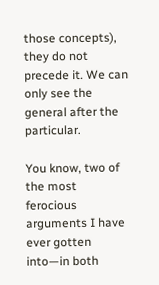those concepts), they do not precede it. We can only see the general after the particular.

You know, two of the most ferocious arguments I have ever gotten into—in both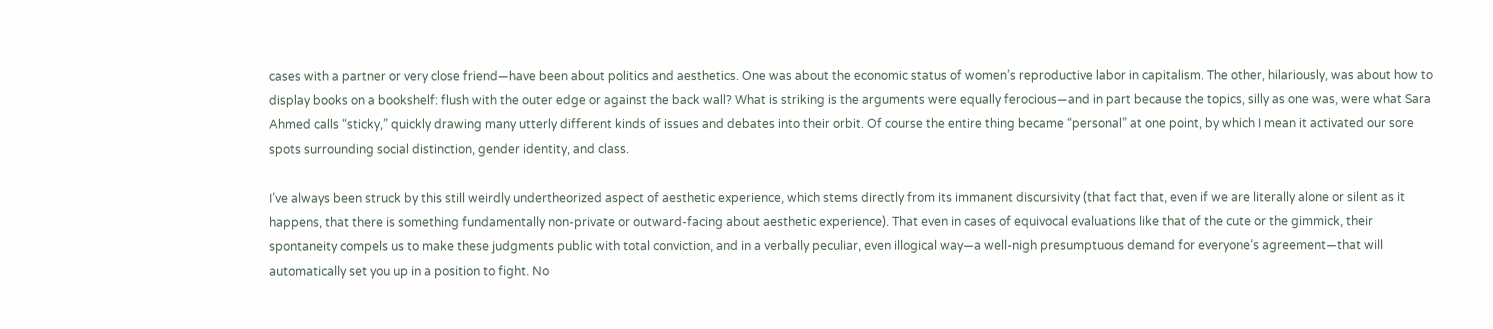cases with a partner or very close friend—have been about politics and aesthetics. One was about the economic status of women’s reproductive labor in capitalism. The other, hilariously, was about how to display books on a bookshelf: flush with the outer edge or against the back wall? What is striking is the arguments were equally ferocious—and in part because the topics, silly as one was, were what Sara Ahmed calls “sticky,” quickly drawing many utterly different kinds of issues and debates into their orbit. Of course the entire thing became “personal” at one point, by which I mean it activated our sore spots surrounding social distinction, gender identity, and class.

I’ve always been struck by this still weirdly undertheorized aspect of aesthetic experience, which stems directly from its immanent discursivity (that fact that, even if we are literally alone or silent as it happens, that there is something fundamentally non-private or outward-facing about aesthetic experience). That even in cases of equivocal evaluations like that of the cute or the gimmick, their spontaneity compels us to make these judgments public with total conviction, and in a verbally peculiar, even illogical way—a well-nigh presumptuous demand for everyone’s agreement—that will automatically set you up in a position to fight. No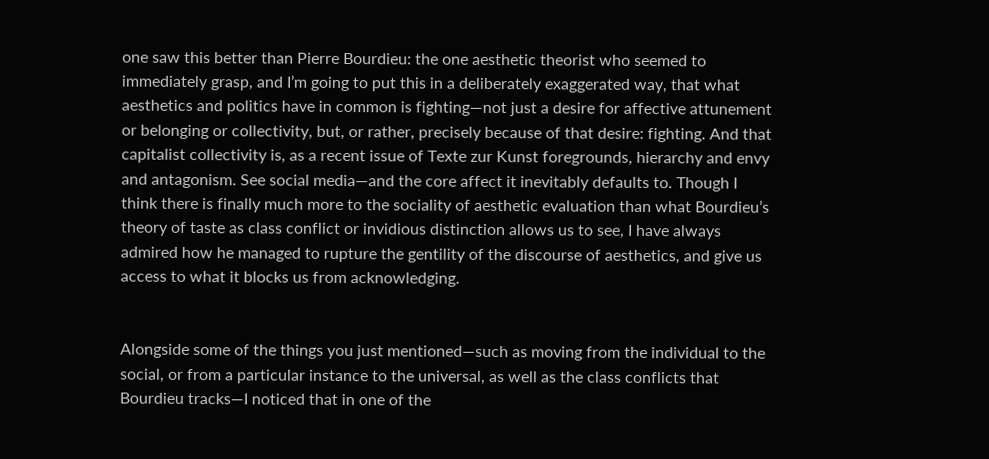one saw this better than Pierre Bourdieu: the one aesthetic theorist who seemed to immediately grasp, and I’m going to put this in a deliberately exaggerated way, that what aesthetics and politics have in common is fighting—not just a desire for affective attunement or belonging or collectivity, but, or rather, precisely because of that desire: fighting. And that capitalist collectivity is, as a recent issue of Texte zur Kunst foregrounds, hierarchy and envy and antagonism. See social media—and the core affect it inevitably defaults to. Though I think there is finally much more to the sociality of aesthetic evaluation than what Bourdieu’s theory of taste as class conflict or invidious distinction allows us to see, I have always admired how he managed to rupture the gentility of the discourse of aesthetics, and give us access to what it blocks us from acknowledging.


Alongside some of the things you just mentioned—such as moving from the individual to the social, or from a particular instance to the universal, as well as the class conflicts that Bourdieu tracks—I noticed that in one of the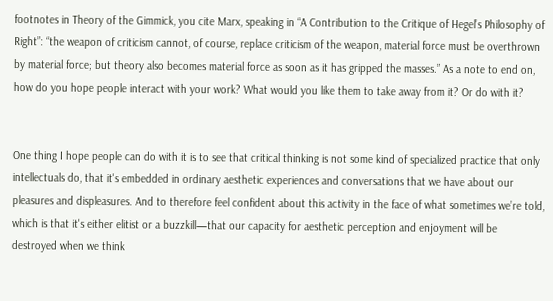footnotes in Theory of the Gimmick, you cite Marx, speaking in “A Contribution to the Critique of Hegel’s Philosophy of Right”: “the weapon of criticism cannot, of course, replace criticism of the weapon, material force must be overthrown by material force; but theory also becomes material force as soon as it has gripped the masses.” As a note to end on, how do you hope people interact with your work? What would you like them to take away from it? Or do with it?


One thing I hope people can do with it is to see that critical thinking is not some kind of specialized practice that only intellectuals do, that it's embedded in ordinary aesthetic experiences and conversations that we have about our pleasures and displeasures. And to therefore feel confident about this activity in the face of what sometimes we’re told, which is that it's either elitist or a buzzkill—that our capacity for aesthetic perception and enjoyment will be destroyed when we think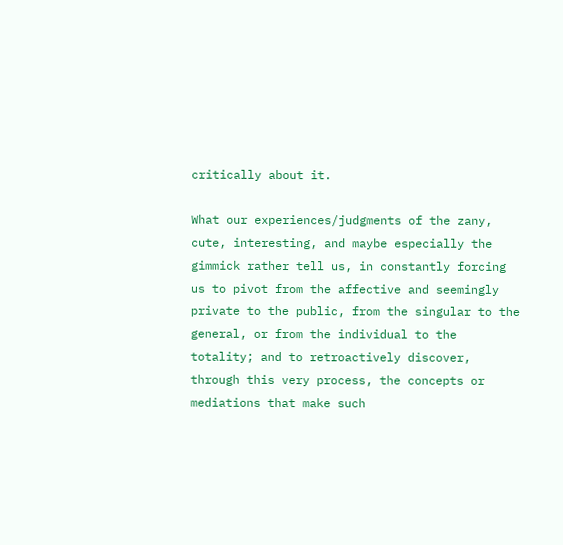critically about it.

What our experiences/judgments of the zany, cute, interesting, and maybe especially the gimmick rather tell us, in constantly forcing us to pivot from the affective and seemingly private to the public, from the singular to the general, or from the individual to the totality; and to retroactively discover, through this very process, the concepts or mediations that make such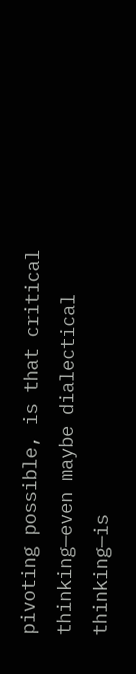pivoting possible, is that critical thinking—even maybe dialectical thinking—is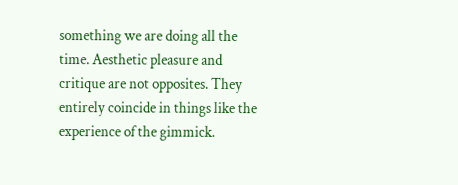something we are doing all the time. Aesthetic pleasure and critique are not opposites. They entirely coincide in things like the experience of the gimmick.